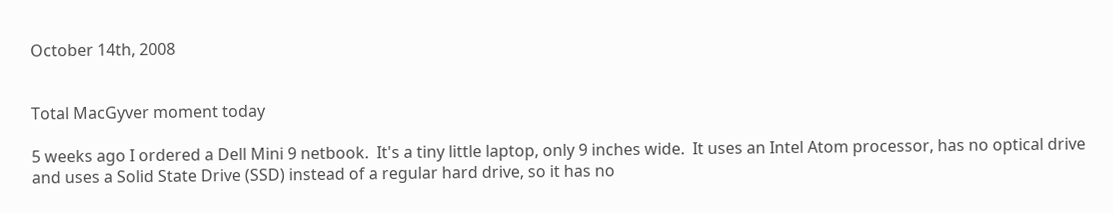October 14th, 2008


Total MacGyver moment today

5 weeks ago I ordered a Dell Mini 9 netbook.  It's a tiny little laptop, only 9 inches wide.  It uses an Intel Atom processor, has no optical drive and uses a Solid State Drive (SSD) instead of a regular hard drive, so it has no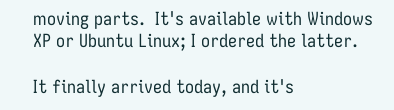moving parts.  It's available with Windows XP or Ubuntu Linux; I ordered the latter.

It finally arrived today, and it's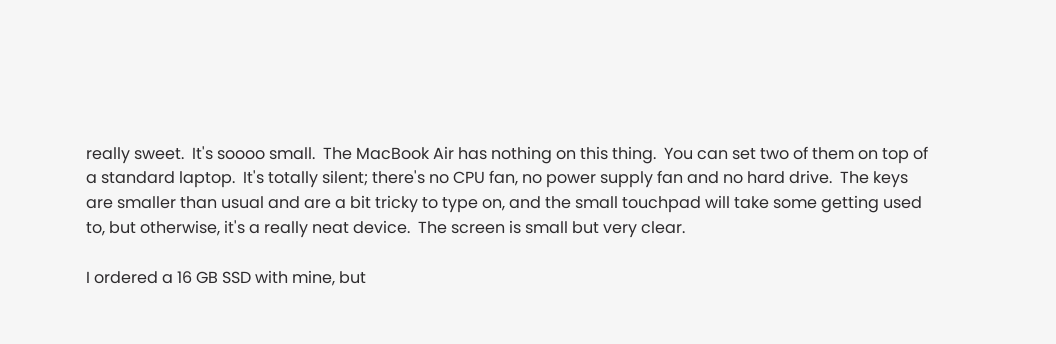really sweet.  It's soooo small.  The MacBook Air has nothing on this thing.  You can set two of them on top of a standard laptop.  It's totally silent; there's no CPU fan, no power supply fan and no hard drive.  The keys are smaller than usual and are a bit tricky to type on, and the small touchpad will take some getting used to, but otherwise, it's a really neat device.  The screen is small but very clear.

I ordered a 16 GB SSD with mine, but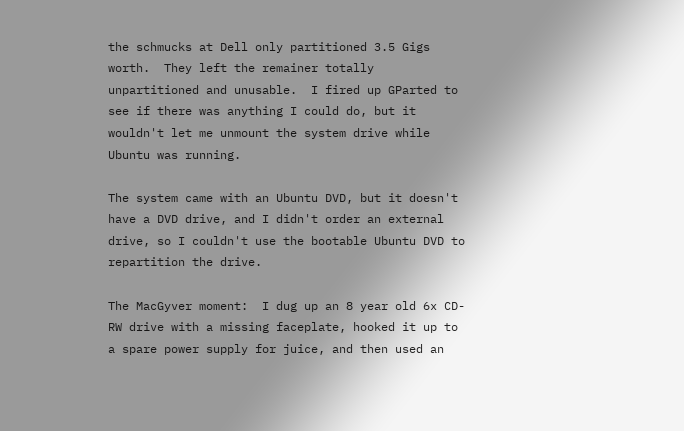the schmucks at Dell only partitioned 3.5 Gigs worth.  They left the remainer totally unpartitioned and unusable.  I fired up GParted to see if there was anything I could do, but it wouldn't let me unmount the system drive while Ubuntu was running.

The system came with an Ubuntu DVD, but it doesn't have a DVD drive, and I didn't order an external drive, so I couldn't use the bootable Ubuntu DVD to repartition the drive.

The MacGyver moment:  I dug up an 8 year old 6x CD-RW drive with a missing faceplate, hooked it up to a spare power supply for juice, and then used an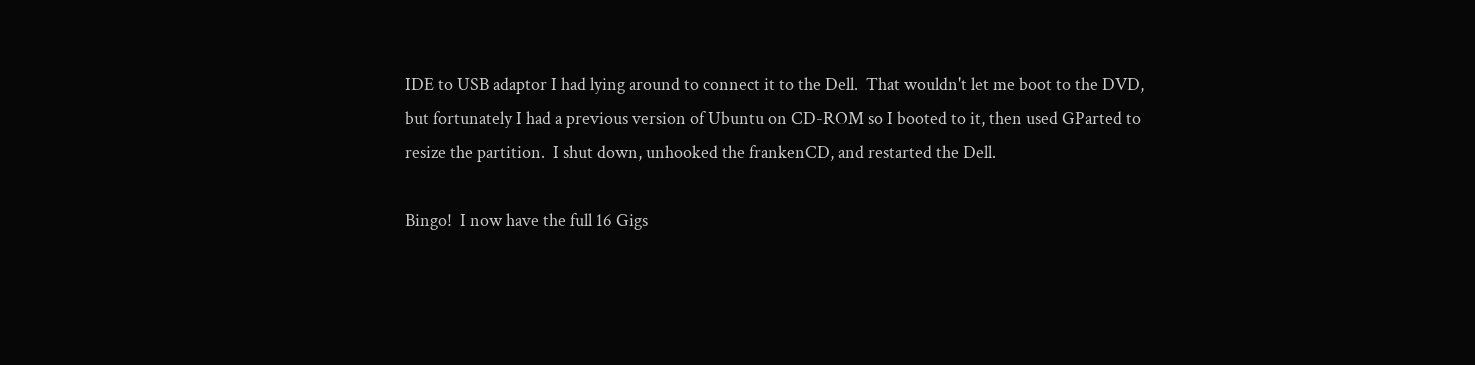IDE to USB adaptor I had lying around to connect it to the Dell.  That wouldn't let me boot to the DVD, but fortunately I had a previous version of Ubuntu on CD-ROM so I booted to it, then used GParted to resize the partition.  I shut down, unhooked the frankenCD, and restarted the Dell.

Bingo!  I now have the full 16 Gigs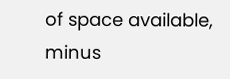of space available, minus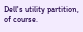Dell's utility partition, of course.